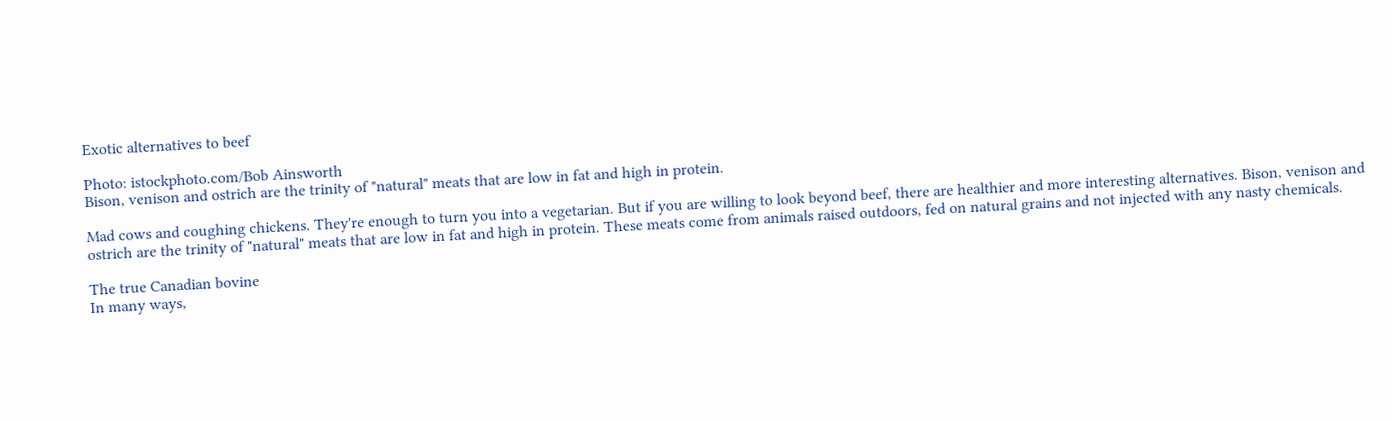Exotic alternatives to beef

Photo: istockphoto.com/Bob Ainsworth
Bison, venison and ostrich are the trinity of "natural" meats that are low in fat and high in protein.

Mad cows and coughing chickens. They're enough to turn you into a vegetarian. But if you are willing to look beyond beef, there are healthier and more interesting alternatives. Bison, venison and ostrich are the trinity of "natural" meats that are low in fat and high in protein. These meats come from animals raised outdoors, fed on natural grains and not injected with any nasty chemicals.

The true Canadian bovine
In many ways,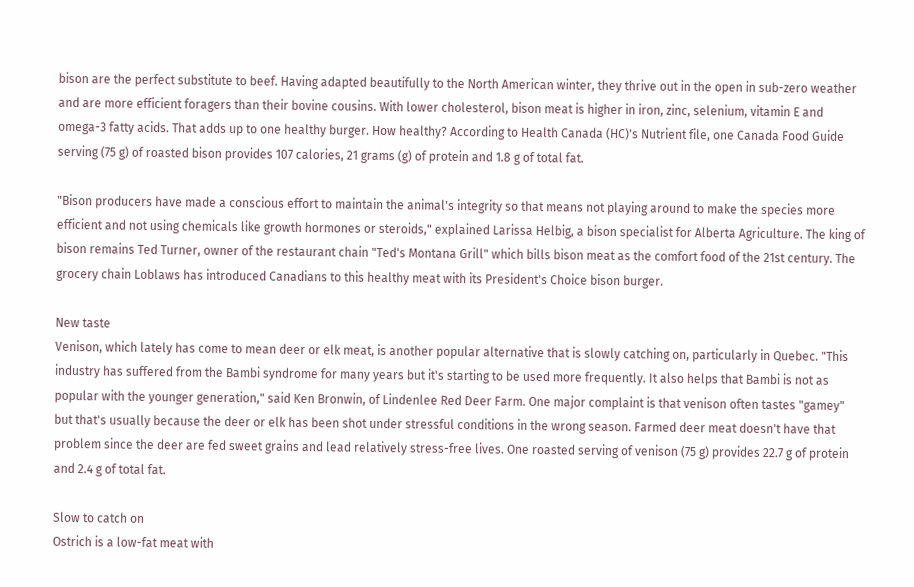bison are the perfect substitute to beef. Having adapted beautifully to the North American winter, they thrive out in the open in sub-zero weather and are more efficient foragers than their bovine cousins. With lower cholesterol, bison meat is higher in iron, zinc, selenium, vitamin E and omega-3 fatty acids. That adds up to one healthy burger. How healthy? According to Health Canada (HC)'s Nutrient file, one Canada Food Guide serving (75 g) of roasted bison provides 107 calories, 21 grams (g) of protein and 1.8 g of total fat.

"Bison producers have made a conscious effort to maintain the animal's integrity so that means not playing around to make the species more efficient and not using chemicals like growth hormones or steroids," explained Larissa Helbig, a bison specialist for Alberta Agriculture. The king of bison remains Ted Turner, owner of the restaurant chain "Ted's Montana Grill" which bills bison meat as the comfort food of the 21st century. The grocery chain Loblaws has introduced Canadians to this healthy meat with its President's Choice bison burger.

New taste
Venison, which lately has come to mean deer or elk meat, is another popular alternative that is slowly catching on, particularly in Quebec. "This industry has suffered from the Bambi syndrome for many years but it's starting to be used more frequently. It also helps that Bambi is not as popular with the younger generation," said Ken Bronwin, of Lindenlee Red Deer Farm. One major complaint is that venison often tastes "gamey" but that's usually because the deer or elk has been shot under stressful conditions in the wrong season. Farmed deer meat doesn't have that problem since the deer are fed sweet grains and lead relatively stress-free lives. One roasted serving of venison (75 g) provides 22.7 g of protein and 2.4 g of total fat.

Slow to catch on
Ostrich is a low-fat meat with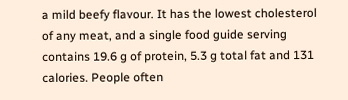a mild beefy flavour. It has the lowest cholesterol of any meat, and a single food guide serving contains 19.6 g of protein, 5.3 g total fat and 131 calories. People often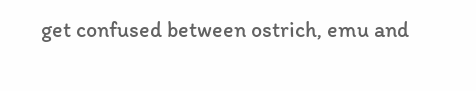get confused between ostrich, emu and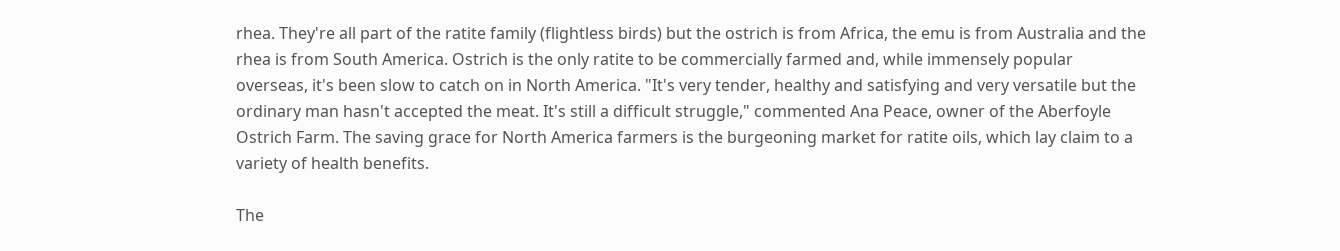rhea. They're all part of the ratite family (flightless birds) but the ostrich is from Africa, the emu is from Australia and the rhea is from South America. Ostrich is the only ratite to be commercially farmed and, while immensely popular overseas, it's been slow to catch on in North America. "It's very tender, healthy and satisfying and very versatile but the ordinary man hasn't accepted the meat. It's still a difficult struggle," commented Ana Peace, owner of the Aberfoyle Ostrich Farm. The saving grace for North America farmers is the burgeoning market for ratite oils, which lay claim to a variety of health benefits.

The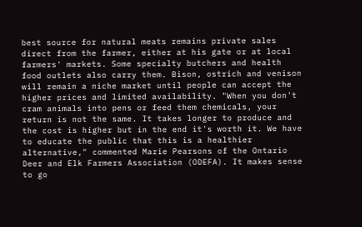best source for natural meats remains private sales direct from the farmer, either at his gate or at local farmers' markets. Some specialty butchers and health food outlets also carry them. Bison, ostrich and venison will remain a niche market until people can accept the higher prices and limited availability. "When you don't cram animals into pens or feed them chemicals, your return is not the same. It takes longer to produce and the cost is higher but in the end it's worth it. We have to educate the public that this is a healthier alternative," commented Marie Pearsons of the Ontario Deer and Elk Farmers Association (ODEFA). It makes sense to go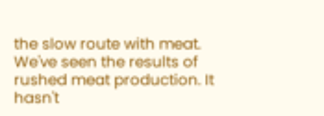the slow route with meat. We've seen the results of rushed meat production. It hasn't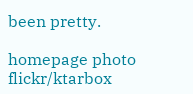been pretty.

homepage photo flickr/ktarbox